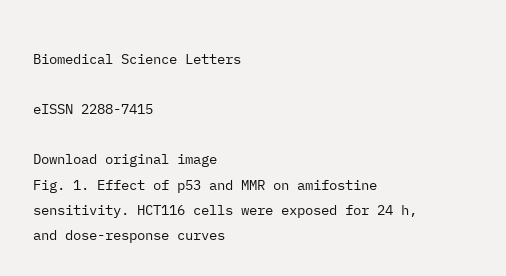Biomedical Science Letters

eISSN 2288-7415

Download original image
Fig. 1. Effect of p53 and MMR on amifostine sensitivity. HCT116 cells were exposed for 24 h, and dose-response curves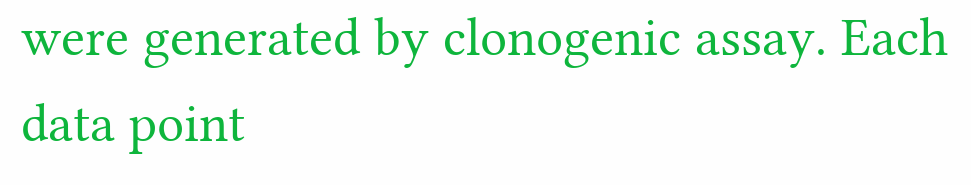were generated by clonogenic assay. Each data point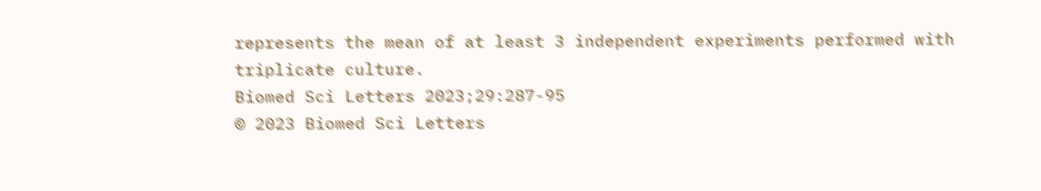represents the mean of at least 3 independent experiments performed with triplicate culture.
Biomed Sci Letters 2023;29:287-95
© 2023 Biomed Sci Letters